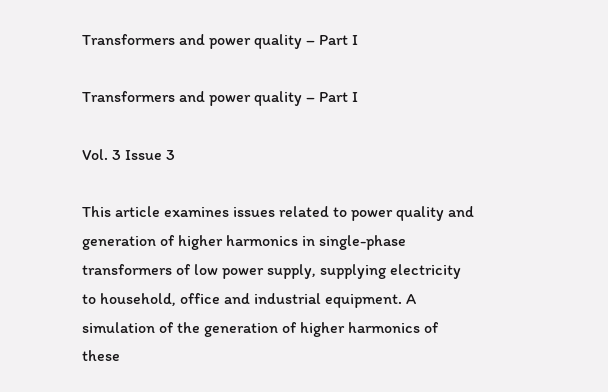Transformers and power quality – Part I

Transformers and power quality – Part I

Vol. 3 Issue 3

This article examines issues related to power quality and generation of higher harmonics in single-phase transformers of low power supply, supplying electricity to household, office and industrial equipment. A simulation of the generation of higher harmonics of these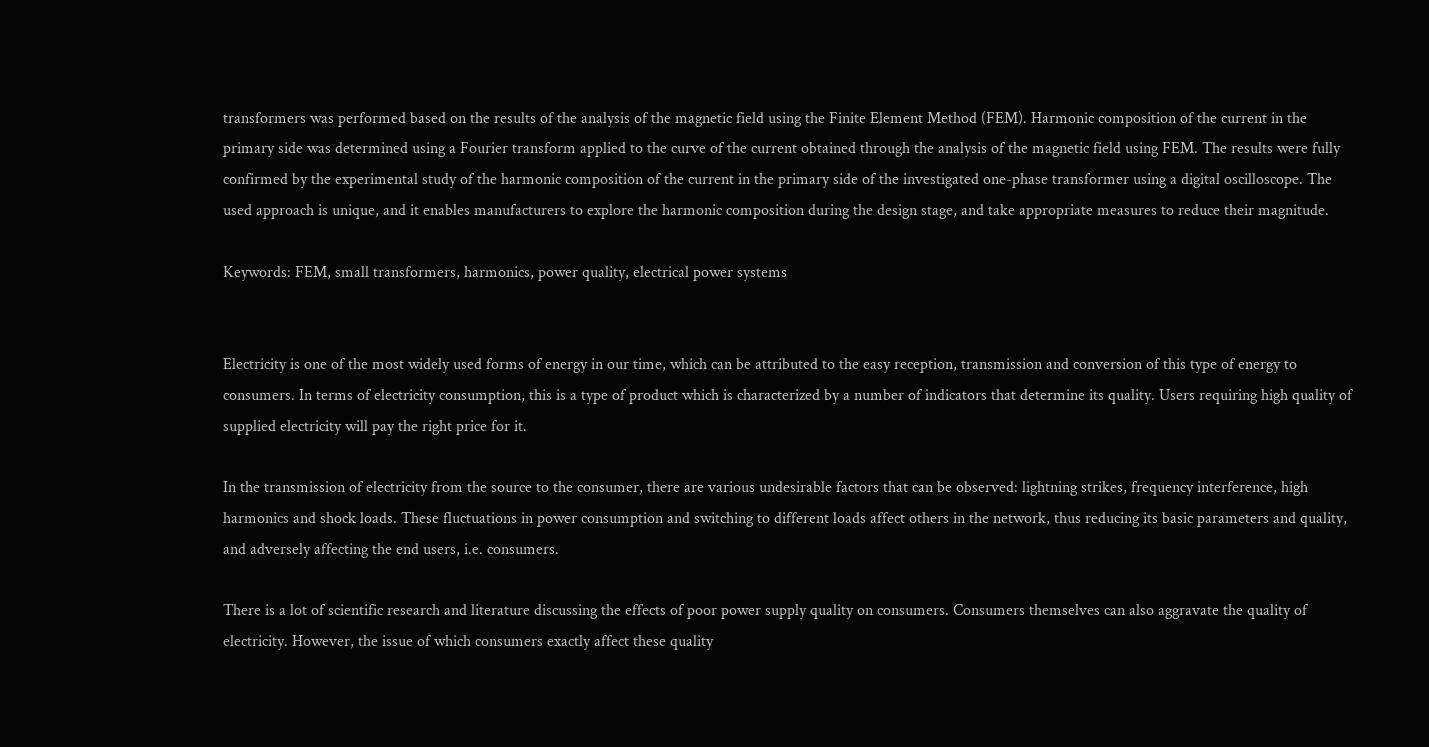transformers was performed based on the results of the analysis of the magnetic field using the Finite Element Method (FEM). Harmonic composition of the current in the primary side was determined using a Fourier transform applied to the curve of the current obtained through the analysis of the magnetic field using FEM. The results were fully confirmed by the experimental study of the harmonic composition of the current in the primary side of the investigated one-phase transformer using a digital oscilloscope. The used approach is unique, and it enables manufacturers to explore the harmonic composition during the design stage, and take appropriate measures to reduce their magnitude.

Keywords: FEM, small transformers, harmonics, power quality, electrical power systems


Electricity is one of the most widely used forms of energy in our time, which can be attributed to the easy reception, transmission and conversion of this type of energy to consumers. In terms of electricity consumption, this is a type of product which is characterized by a number of indicators that determine its quality. Users requiring high quality of supplied electricity will pay the right price for it.

In the transmission of electricity from the source to the consumer, there are various undesirable factors that can be observed: lightning strikes, frequency interference, high harmonics and shock loads. These fluctuations in power consumption and switching to different loads affect others in the network, thus reducing its basic parameters and quality, and adversely affecting the end users, i.e. consumers.

There is a lot of scientific research and literature discussing the effects of poor power supply quality on consumers. Consumers themselves can also aggravate the quality of electricity. However, the issue of which consumers exactly affect these quality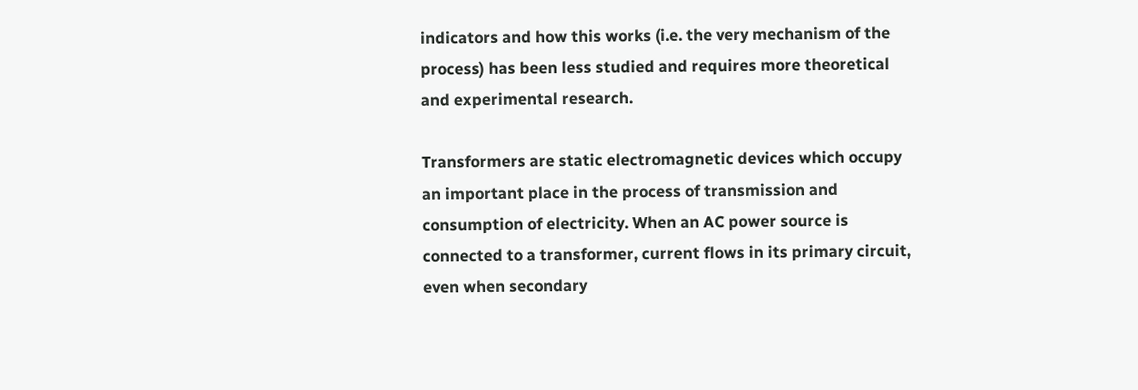indicators and how this works (i.e. the very mechanism of the process) has been less studied and requires more theoretical and experimental research.

Transformers are static electromagnetic devices which occupy an important place in the process of transmission and consumption of electricity. When an AC power source is connected to a transformer, current flows in its primary circuit, even when secondary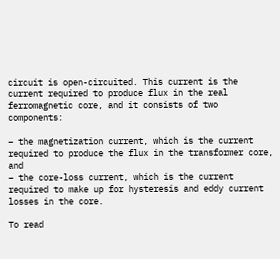circuit is open-circuited. This current is the current required to produce flux in the real ferromagnetic core, and it consists of two components:

– the magnetization current, which is the current required to produce the flux in the transformer core, and
– the core-loss current, which is the current required to make up for hysteresis and eddy current losses in the core.

To read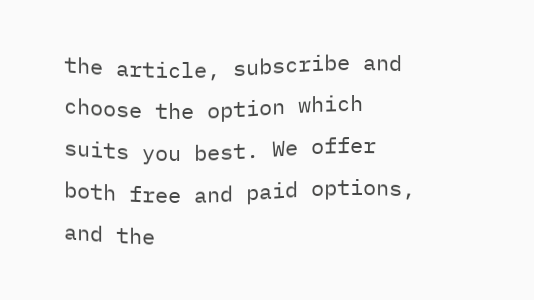the article, subscribe and choose the option which suits you best. We offer both free and paid options, and the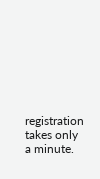registration takes only a minute.